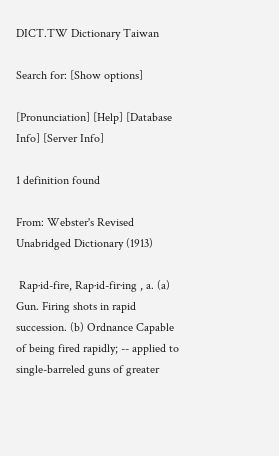DICT.TW Dictionary Taiwan

Search for: [Show options]

[Pronunciation] [Help] [Database Info] [Server Info]

1 definition found

From: Webster's Revised Unabridged Dictionary (1913)

 Rap·id-fire, Rap·id-fir·ing , a. (a) Gun. Firing shots in rapid succession. (b) Ordnance Capable of being fired rapidly; -- applied to single-barreled guns of greater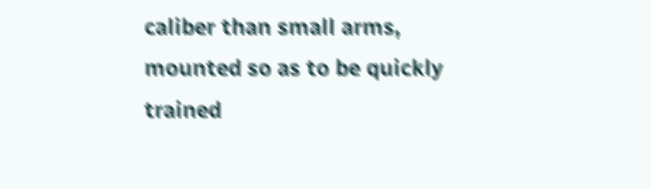caliber than small arms, mounted so as to be quickly trained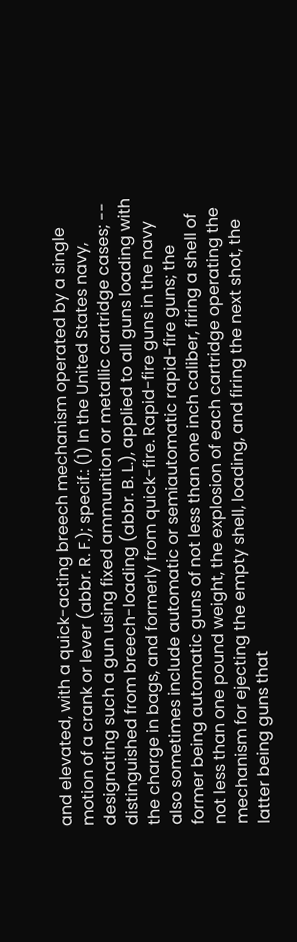and elevated, with a quick-acting breech mechanism operated by a single motion of a crank or lever (abbr. R. F.); specif.: (1) In the United States navy, designating such a gun using fixed ammunition or metallic cartridge cases; -- distinguished from breech-loading (abbr. B. L.), applied to all guns loading with the charge in bags, and formerly from quick-fire. Rapid-fire guns in the navy also sometimes include automatic or semiautomatic rapid-fire guns; the former being automatic guns of not less than one inch caliber, firing a shell of not less than one pound weight, the explosion of each cartridge operating the mechanism for ejecting the empty shell, loading, and firing the next shot, the latter being guns that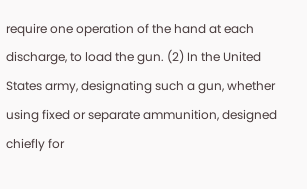require one operation of the hand at each discharge, to load the gun. (2) In the United States army, designating such a gun, whether using fixed or separate ammunition, designed chiefly for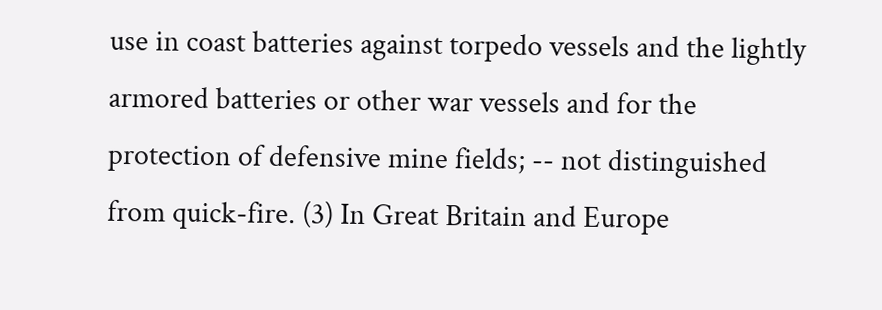use in coast batteries against torpedo vessels and the lightly armored batteries or other war vessels and for the protection of defensive mine fields; -- not distinguished from quick-fire. (3) In Great Britain and Europe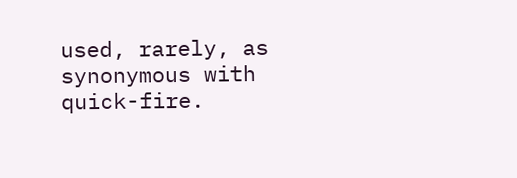used, rarely, as synonymous with quick-fire.